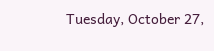Tuesday, October 27,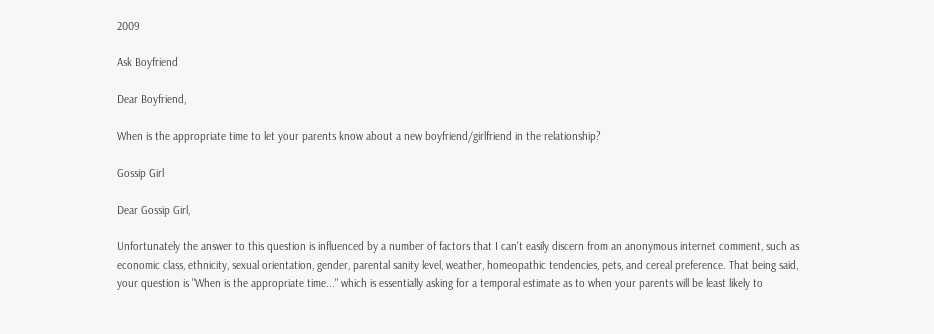2009

Ask Boyfriend

Dear Boyfriend,

When is the appropriate time to let your parents know about a new boyfriend/girlfriend in the relationship?

Gossip Girl

Dear Gossip Girl,

Unfortunately the answer to this question is influenced by a number of factors that I can't easily discern from an anonymous internet comment, such as economic class, ethnicity, sexual orientation, gender, parental sanity level, weather, homeopathic tendencies, pets, and cereal preference. That being said, your question is "When is the appropriate time..." which is essentially asking for a temporal estimate as to when your parents will be least likely to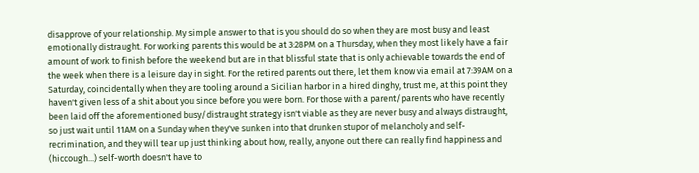disapprove of your relationship. My simple answer to that is you should do so when they are most busy and least emotionally distraught. For working parents this would be at 3:28PM on a Thursday, when they most likely have a fair amount of work to finish before the weekend but are in that blissful state that is only achievable towards the end of the week when there is a leisure day in sight. For the retired parents out there, let them know via email at 7:39AM on a Saturday, coincidentally when they are tooling around a Sicilian harbor in a hired dinghy, trust me, at this point they haven't given less of a shit about you since before you were born. For those with a parent/parents who have recently been laid off the aforementioned busy/distraught strategy isn't viable as they are never busy and always distraught, so just wait until 11AM on a Sunday when they've sunken into that drunken stupor of melancholy and self-recrimination, and they will tear up just thinking about how, really, anyone out there can really find happiness and (hiccough...) self-worth doesn't have to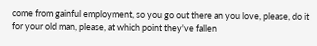come from gainful employment, so you go out there an you love, please, do it for your old man, please, at which point they've fallen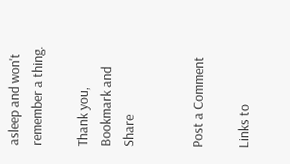asleep and won't remember a thing.

Thank you,
Bookmark and Share


Post a Comment

Links to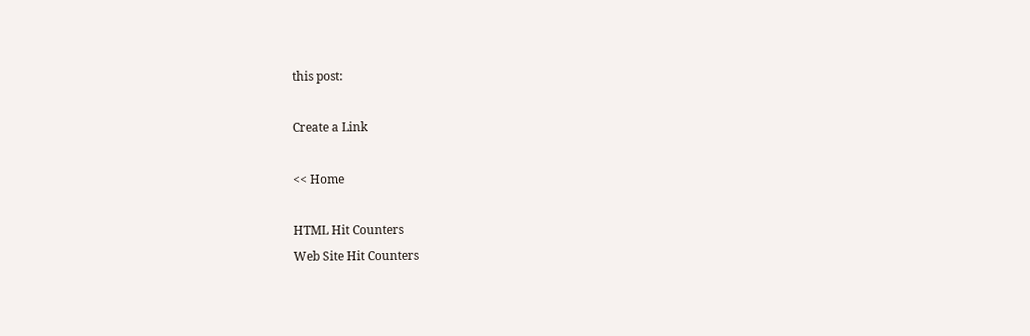this post:

Create a Link

<< Home

HTML Hit Counters
Web Site Hit Counters